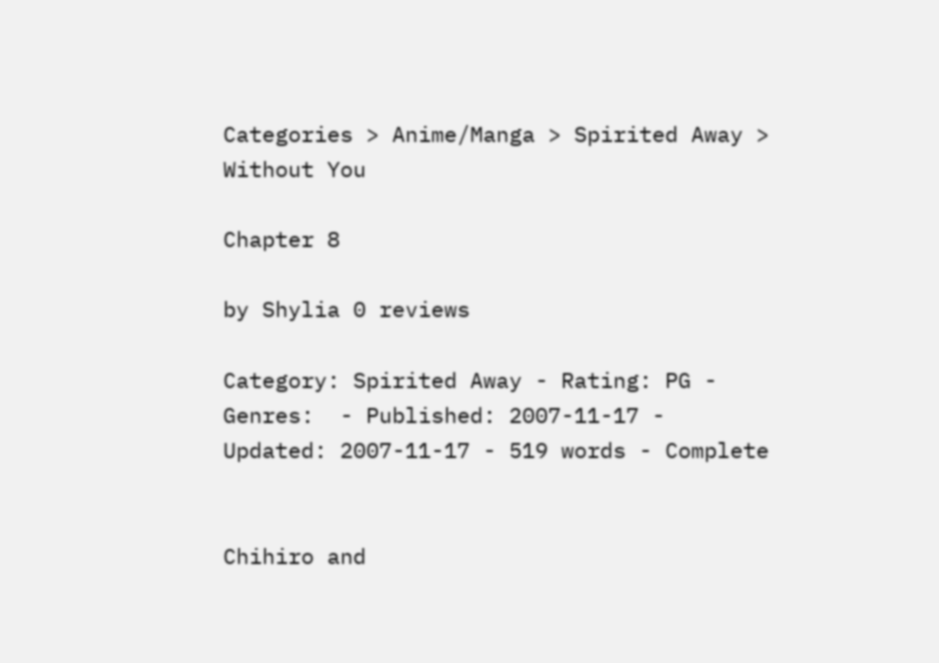Categories > Anime/Manga > Spirited Away > Without You

Chapter 8

by Shylia 0 reviews

Category: Spirited Away - Rating: PG - Genres:  - Published: 2007-11-17 - Updated: 2007-11-17 - 519 words - Complete


Chihiro and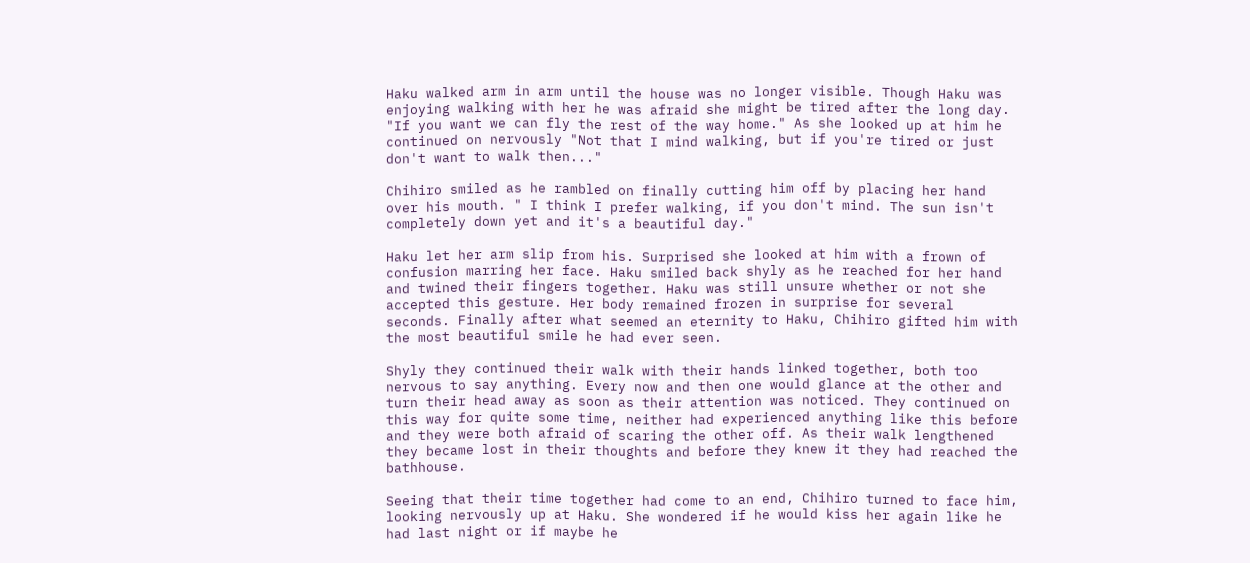Haku walked arm in arm until the house was no longer visible. Though Haku was enjoying walking with her he was afraid she might be tired after the long day. "If you want we can fly the rest of the way home." As she looked up at him he continued on nervously "Not that I mind walking, but if you're tired or just don't want to walk then..."

Chihiro smiled as he rambled on finally cutting him off by placing her hand over his mouth. " I think I prefer walking, if you don't mind. The sun isn't completely down yet and it's a beautiful day."

Haku let her arm slip from his. Surprised she looked at him with a frown of confusion marring her face. Haku smiled back shyly as he reached for her hand and twined their fingers together. Haku was still unsure whether or not she accepted this gesture. Her body remained frozen in surprise for several seconds. Finally after what seemed an eternity to Haku, Chihiro gifted him with the most beautiful smile he had ever seen.

Shyly they continued their walk with their hands linked together, both too nervous to say anything. Every now and then one would glance at the other and turn their head away as soon as their attention was noticed. They continued on this way for quite some time, neither had experienced anything like this before and they were both afraid of scaring the other off. As their walk lengthened they became lost in their thoughts and before they knew it they had reached the bathhouse.

Seeing that their time together had come to an end, Chihiro turned to face him, looking nervously up at Haku. She wondered if he would kiss her again like he had last night or if maybe he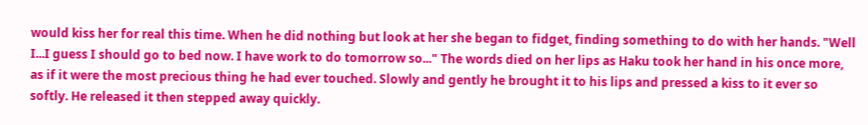would kiss her for real this time. When he did nothing but look at her she began to fidget, finding something to do with her hands. "Well I...I guess I should go to bed now. I have work to do tomorrow so..." The words died on her lips as Haku took her hand in his once more, as if it were the most precious thing he had ever touched. Slowly and gently he brought it to his lips and pressed a kiss to it ever so softly. He released it then stepped away quickly.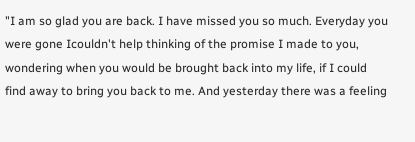"I am so glad you are back. I have missed you so much. Everyday you were gone Icouldn't help thinking of the promise I made to you, wondering when you would be brought back into my life, if I could find away to bring you back to me. And yesterday there was a feeling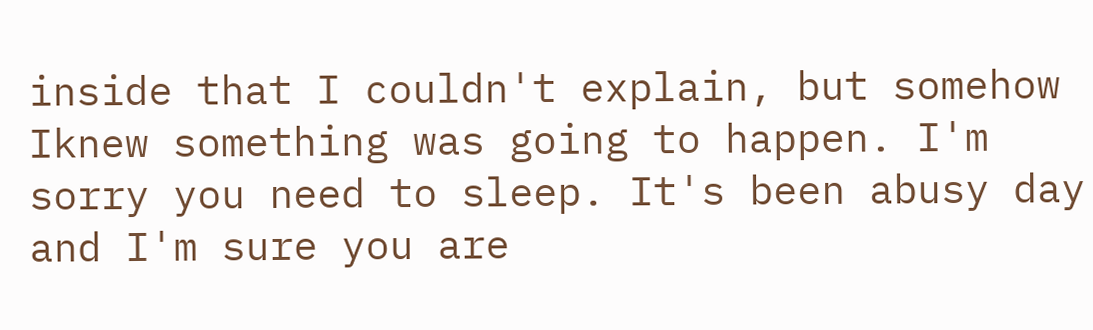inside that I couldn't explain, but somehow Iknew something was going to happen. I'm sorry you need to sleep. It's been abusy day and I'm sure you are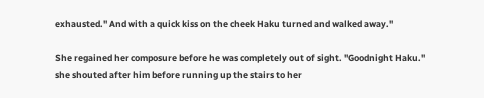exhausted." And with a quick kiss on the cheek Haku turned and walked away."

She regained her composure before he was completely out of sight. "Goodnight Haku." she shouted after him before running up the stairs to her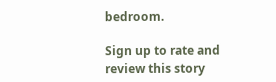bedroom.

Sign up to rate and review this story